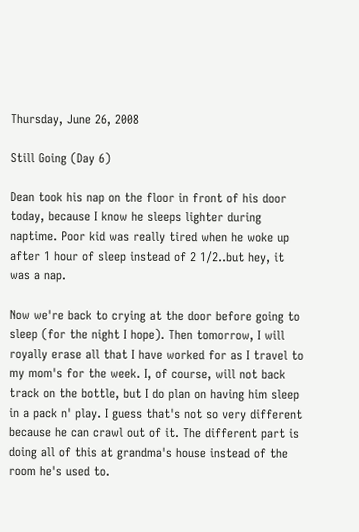Thursday, June 26, 2008

Still Going (Day 6)

Dean took his nap on the floor in front of his door today, because I know he sleeps lighter during naptime. Poor kid was really tired when he woke up after 1 hour of sleep instead of 2 1/2..but hey, it was a nap.

Now we're back to crying at the door before going to sleep (for the night I hope). Then tomorrow, I will royally erase all that I have worked for as I travel to my mom's for the week. I, of course, will not back track on the bottle, but I do plan on having him sleep in a pack n' play. I guess that's not so very different because he can crawl out of it. The different part is doing all of this at grandma's house instead of the room he's used to.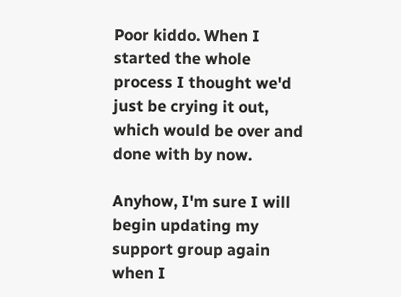Poor kiddo. When I started the whole process I thought we'd just be crying it out, which would be over and done with by now.

Anyhow, I'm sure I will begin updating my support group again when I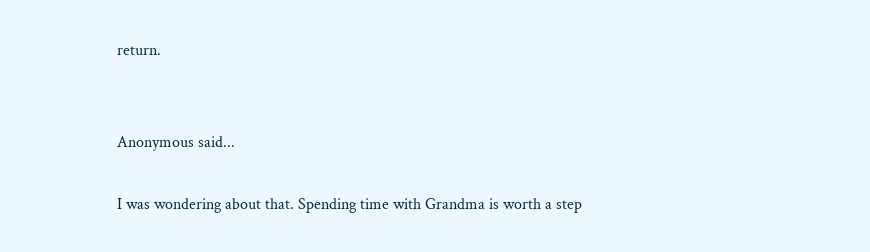return.


Anonymous said...

I was wondering about that. Spending time with Grandma is worth a step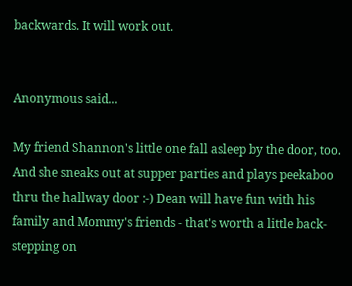backwards. It will work out.


Anonymous said...

My friend Shannon's little one fall asleep by the door, too. And she sneaks out at supper parties and plays peekaboo thru the hallway door :-) Dean will have fun with his family and Mommy's friends - that's worth a little back-stepping on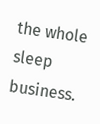the whole sleep business.